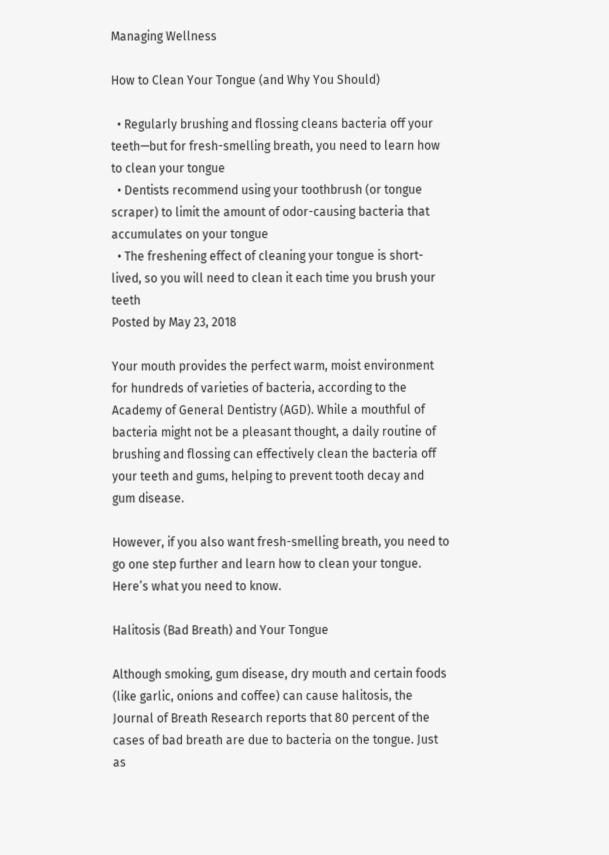Managing Wellness

How to Clean Your Tongue (and Why You Should)

  • Regularly brushing and flossing cleans bacteria off your teeth—but for fresh-smelling breath, you need to learn how to clean your tongue
  • Dentists recommend using your toothbrush (or tongue scraper) to limit the amount of odor-causing bacteria that accumulates on your tongue
  • The freshening effect of cleaning your tongue is short-lived, so you will need to clean it each time you brush your teeth
Posted by May 23, 2018

Your mouth provides the perfect warm, moist environment for hundreds of varieties of bacteria, according to the Academy of General Dentistry (AGD). While a mouthful of bacteria might not be a pleasant thought, a daily routine of brushing and flossing can effectively clean the bacteria off your teeth and gums, helping to prevent tooth decay and gum disease.

However, if you also want fresh-smelling breath, you need to go one step further and learn how to clean your tongue. Here’s what you need to know.

Halitosis (Bad Breath) and Your Tongue

Although smoking, gum disease, dry mouth and certain foods (like garlic, onions and coffee) can cause halitosis, the Journal of Breath Research reports that 80 percent of the cases of bad breath are due to bacteria on the tongue. Just as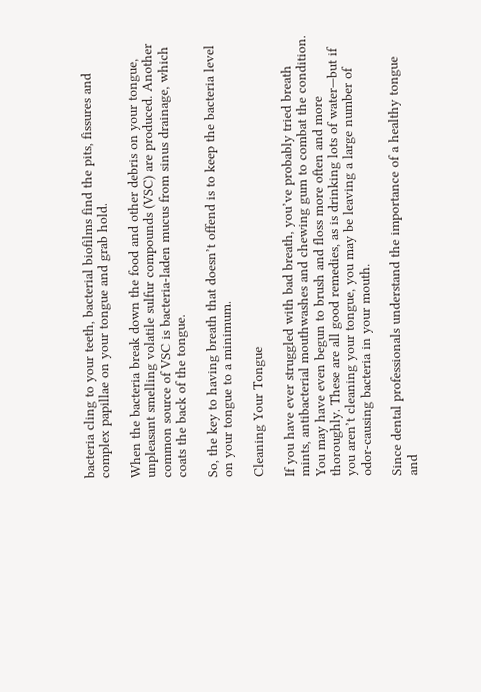bacteria cling to your teeth, bacterial biofilms find the pits, fissures and complex papillae on your tongue and grab hold.

When the bacteria break down the food and other debris on your tongue, unpleasant smelling volatile sulfur compounds (VSC) are produced. Another common source of VSC is bacteria-laden mucus from sinus drainage, which coats the back of the tongue.

So, the key to having breath that doesn’t offend is to keep the bacteria level on your tongue to a minimum.

Cleaning Your Tongue

If you have ever struggled with bad breath, you’ve probably tried breath mints, antibacterial mouthwashes and chewing gum to combat the condition. You may have even begun to brush and floss more often and more thoroughly. These are all good remedies, as is drinking lots of water—but if you aren’t cleaning your tongue, you may be leaving a large number of odor-causing bacteria in your mouth.

Since dental professionals understand the importance of a healthy tongue and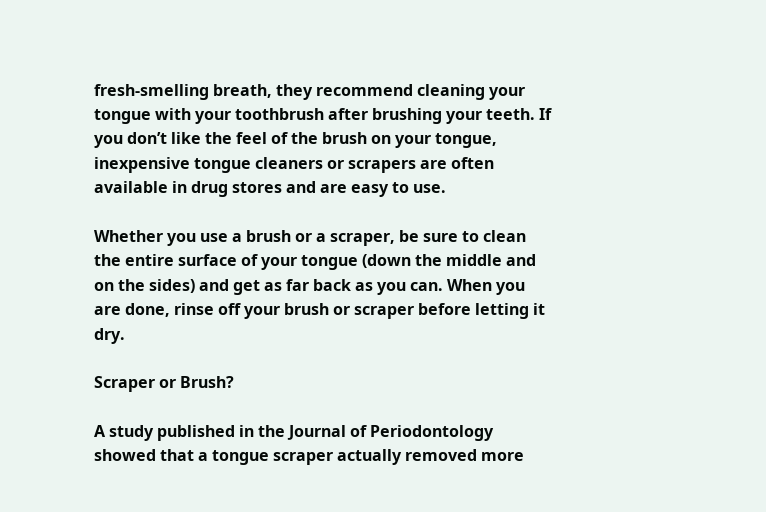fresh-smelling breath, they recommend cleaning your tongue with your toothbrush after brushing your teeth. If you don’t like the feel of the brush on your tongue, inexpensive tongue cleaners or scrapers are often available in drug stores and are easy to use.

Whether you use a brush or a scraper, be sure to clean the entire surface of your tongue (down the middle and on the sides) and get as far back as you can. When you are done, rinse off your brush or scraper before letting it dry.

Scraper or Brush?

A study published in the Journal of Periodontology showed that a tongue scraper actually removed more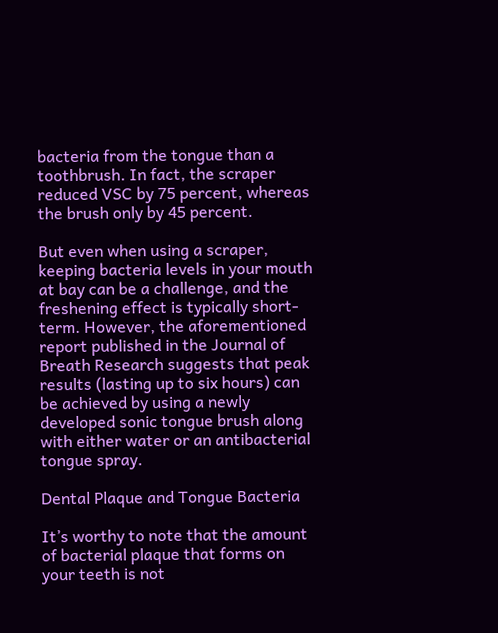bacteria from the tongue than a toothbrush. In fact, the scraper reduced VSC by 75 percent, whereas the brush only by 45 percent.

But even when using a scraper, keeping bacteria levels in your mouth at bay can be a challenge, and the freshening effect is typically short-term. However, the aforementioned report published in the Journal of Breath Research suggests that peak results (lasting up to six hours) can be achieved by using a newly developed sonic tongue brush along with either water or an antibacterial tongue spray.

Dental Plaque and Tongue Bacteria

It’s worthy to note that the amount of bacterial plaque that forms on your teeth is not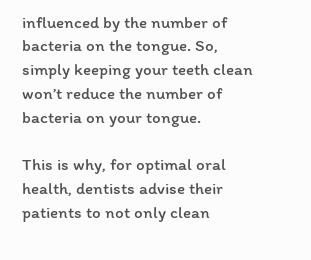influenced by the number of bacteria on the tongue. So, simply keeping your teeth clean won’t reduce the number of bacteria on your tongue.

This is why, for optimal oral health, dentists advise their patients to not only clean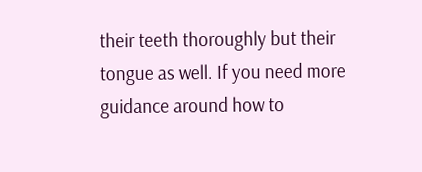their teeth thoroughly but their tongue as well. If you need more guidance around how to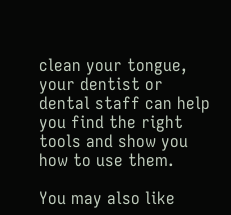clean your tongue, your dentist or dental staff can help you find the right tools and show you how to use them.

You may also like